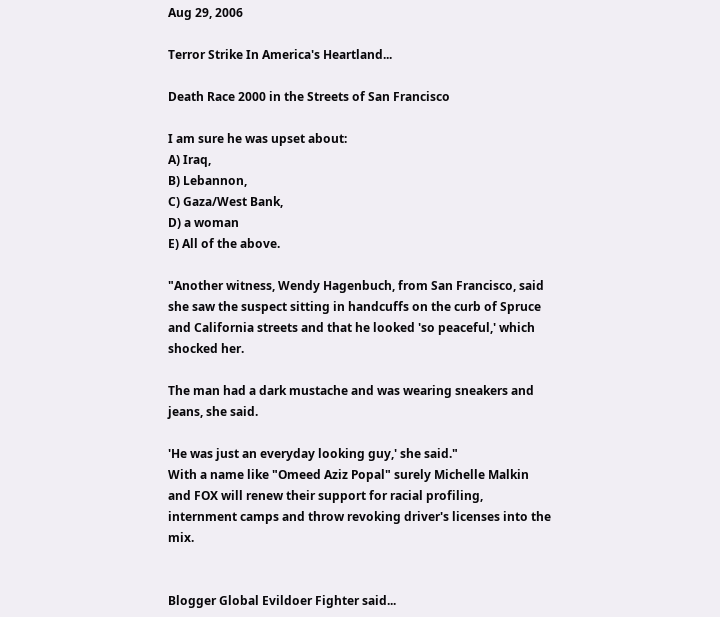Aug 29, 2006

Terror Strike In America's Heartland...

Death Race 2000 in the Streets of San Francisco

I am sure he was upset about:
A) Iraq,
B) Lebannon,
C) Gaza/West Bank,
D) a woman
E) All of the above.

"Another witness, Wendy Hagenbuch, from San Francisco, said she saw the suspect sitting in handcuffs on the curb of Spruce and California streets and that he looked 'so peaceful,' which shocked her.

The man had a dark mustache and was wearing sneakers and jeans, she said.

'He was just an everyday looking guy,' she said."
With a name like "Omeed Aziz Popal" surely Michelle Malkin and FOX will renew their support for racial profiling, internment camps and throw revoking driver's licenses into the mix.


Blogger Global Evildoer Fighter said...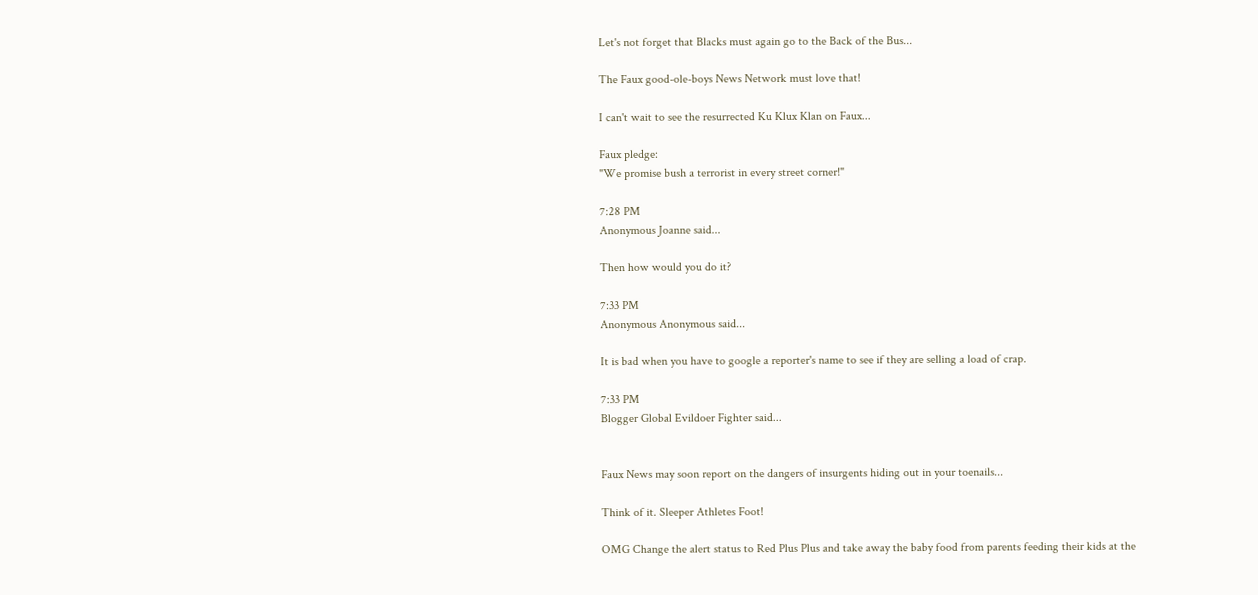Let's not forget that Blacks must again go to the Back of the Bus...

The Faux good-ole-boys News Network must love that!

I can't wait to see the resurrected Ku Klux Klan on Faux...

Faux pledge:
"We promise bush a terrorist in every street corner!"

7:28 PM
Anonymous Joanne said...

Then how would you do it?

7:33 PM
Anonymous Anonymous said...

It is bad when you have to google a reporter's name to see if they are selling a load of crap.

7:33 PM
Blogger Global Evildoer Fighter said...


Faux News may soon report on the dangers of insurgents hiding out in your toenails...

Think of it. Sleeper Athletes Foot!

OMG Change the alert status to Red Plus Plus and take away the baby food from parents feeding their kids at the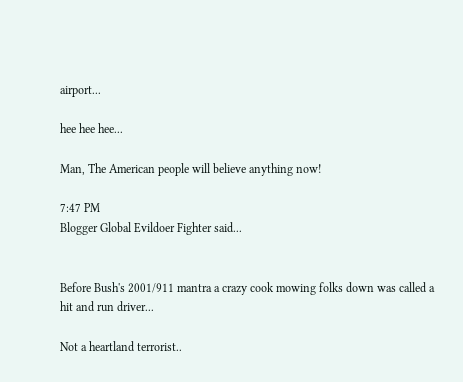airport...

hee hee hee...

Man, The American people will believe anything now!

7:47 PM
Blogger Global Evildoer Fighter said...


Before Bush's 2001/911 mantra a crazy cook mowing folks down was called a hit and run driver...

Not a heartland terrorist..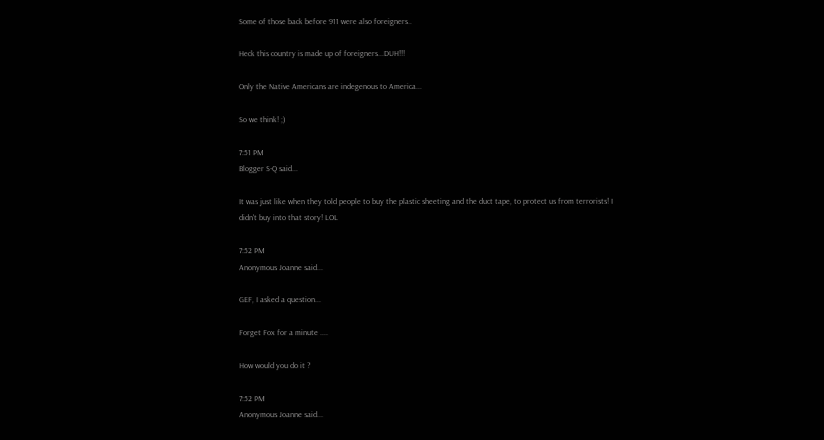Some of those back before 911 were also foreigners..

Heck this country is made up of foreigners...DUH!!!

Only the Native Americans are indegenous to America...

So we think! ;)

7:51 PM
Blogger S-Q said...

It was just like when they told people to buy the plastic sheeting and the duct tape, to protect us from terrorists! I didn't buy into that story! LOL

7:52 PM
Anonymous Joanne said...

GEF, I asked a question...

Forget Fox for a minute ....

How would you do it ?

7:52 PM
Anonymous Joanne said...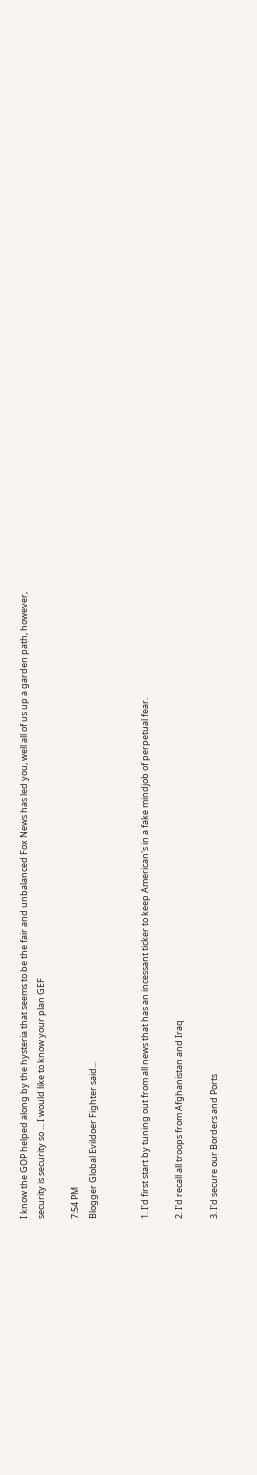I know the GOP helped along by the hysteria that seems to be the fair and unbalanced Fox News has led you, well all of us up a garden path, however, security is security so ... I would like to know your plan GEF

7:54 PM
Blogger Global Evildoer Fighter said...


1. I'd first start by tuning out from all news that has an incessant ticker to keep American's in a fake mindjob of perpetual fear.

2. I'd recall all troops from Afghanistan and Iraq

3. I'd secure our Borders and Ports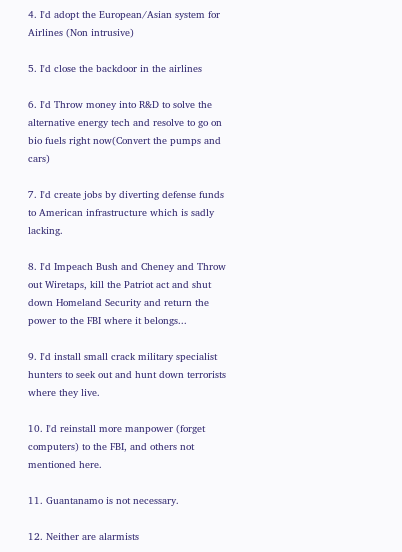4. I'd adopt the European/Asian system for Airlines (Non intrusive)

5. I'd close the backdoor in the airlines

6. I'd Throw money into R&D to solve the alternative energy tech and resolve to go on bio fuels right now(Convert the pumps and cars)

7. I'd create jobs by diverting defense funds to American infrastructure which is sadly lacking.

8. I'd Impeach Bush and Cheney and Throw out Wiretaps, kill the Patriot act and shut down Homeland Security and return the power to the FBI where it belongs...

9. I'd install small crack military specialist hunters to seek out and hunt down terrorists where they live.

10. I'd reinstall more manpower (forget computers) to the FBI, and others not mentioned here.

11. Guantanamo is not necessary.

12. Neither are alarmists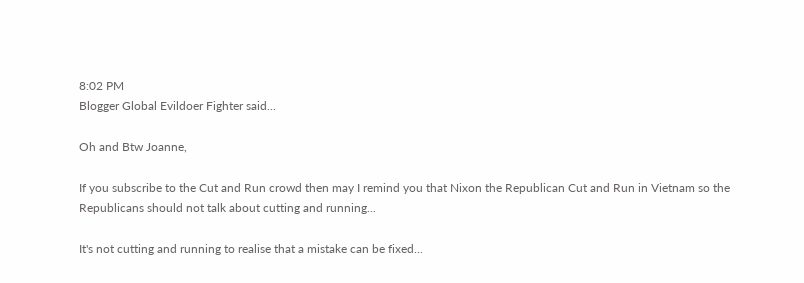8:02 PM
Blogger Global Evildoer Fighter said...

Oh and Btw Joanne,

If you subscribe to the Cut and Run crowd then may I remind you that Nixon the Republican Cut and Run in Vietnam so the Republicans should not talk about cutting and running...

It's not cutting and running to realise that a mistake can be fixed...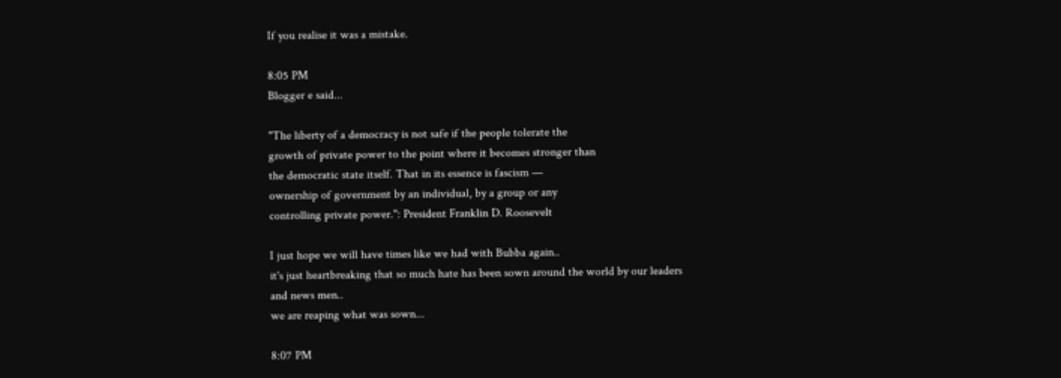If you realise it was a mistake.

8:05 PM
Blogger e said...

"The liberty of a democracy is not safe if the people tolerate the
growth of private power to the point where it becomes stronger than
the democratic state itself. That in its essence is fascism —
ownership of government by an individual, by a group or any
controlling private power.": President Franklin D. Roosevelt

I just hope we will have times like we had with Bubba again..
it's just heartbreaking that so much hate has been sown around the world by our leaders and news men..
we are reaping what was sown...

8:07 PM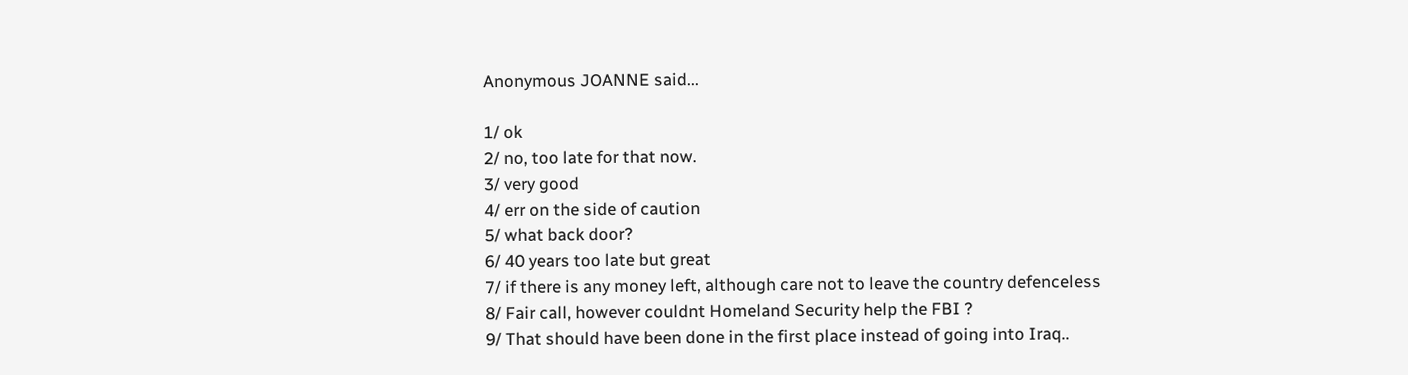Anonymous JOANNE said...

1/ ok
2/ no, too late for that now.
3/ very good
4/ err on the side of caution
5/ what back door?
6/ 40 years too late but great
7/ if there is any money left, although care not to leave the country defenceless
8/ Fair call, however couldnt Homeland Security help the FBI ?
9/ That should have been done in the first place instead of going into Iraq..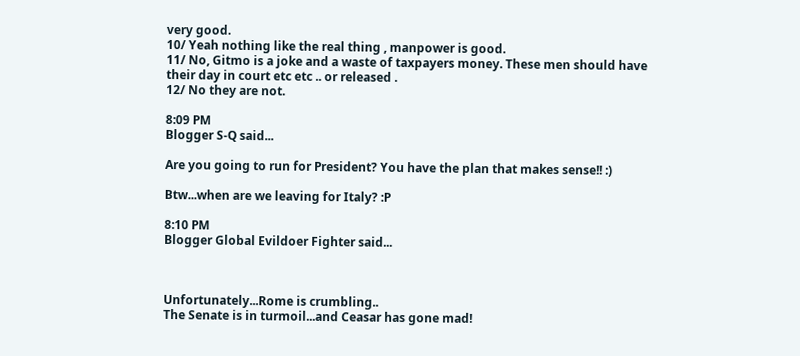very good.
10/ Yeah nothing like the real thing , manpower is good.
11/ No, Gitmo is a joke and a waste of taxpayers money. These men should have their day in court etc etc .. or released .
12/ No they are not.

8:09 PM
Blogger S-Q said...

Are you going to run for President? You have the plan that makes sense!! :)

Btw...when are we leaving for Italy? :P

8:10 PM
Blogger Global Evildoer Fighter said...



Unfortunately...Rome is crumbling..
The Senate is in turmoil...and Ceasar has gone mad!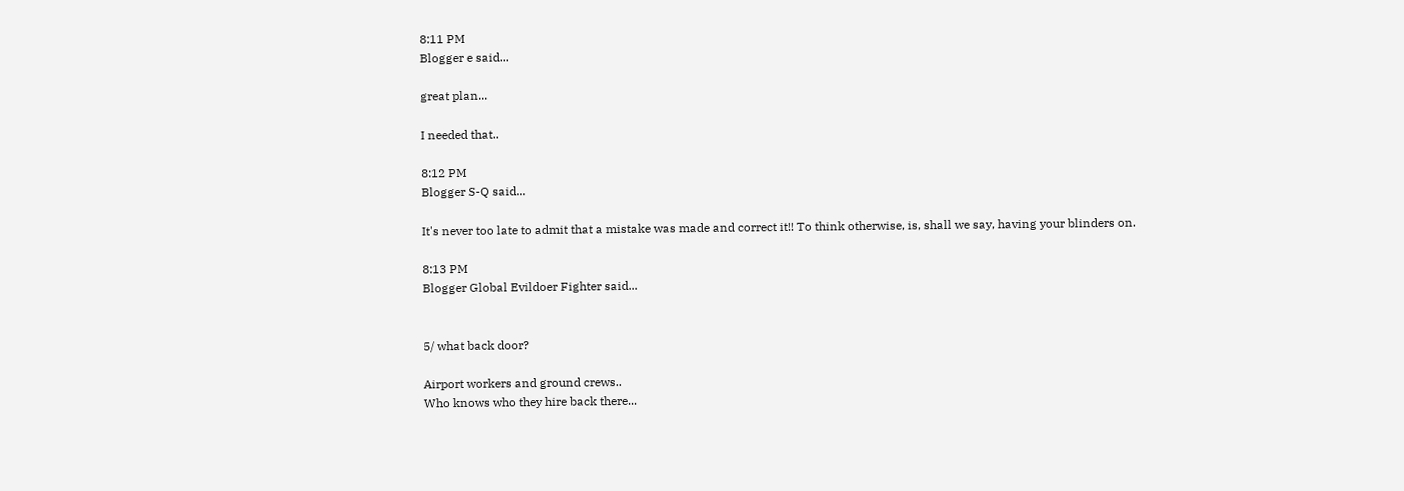8:11 PM
Blogger e said...

great plan...

I needed that..

8:12 PM
Blogger S-Q said...

It's never too late to admit that a mistake was made and correct it!! To think otherwise, is, shall we say, having your blinders on.

8:13 PM
Blogger Global Evildoer Fighter said...


5/ what back door?

Airport workers and ground crews..
Who knows who they hire back there...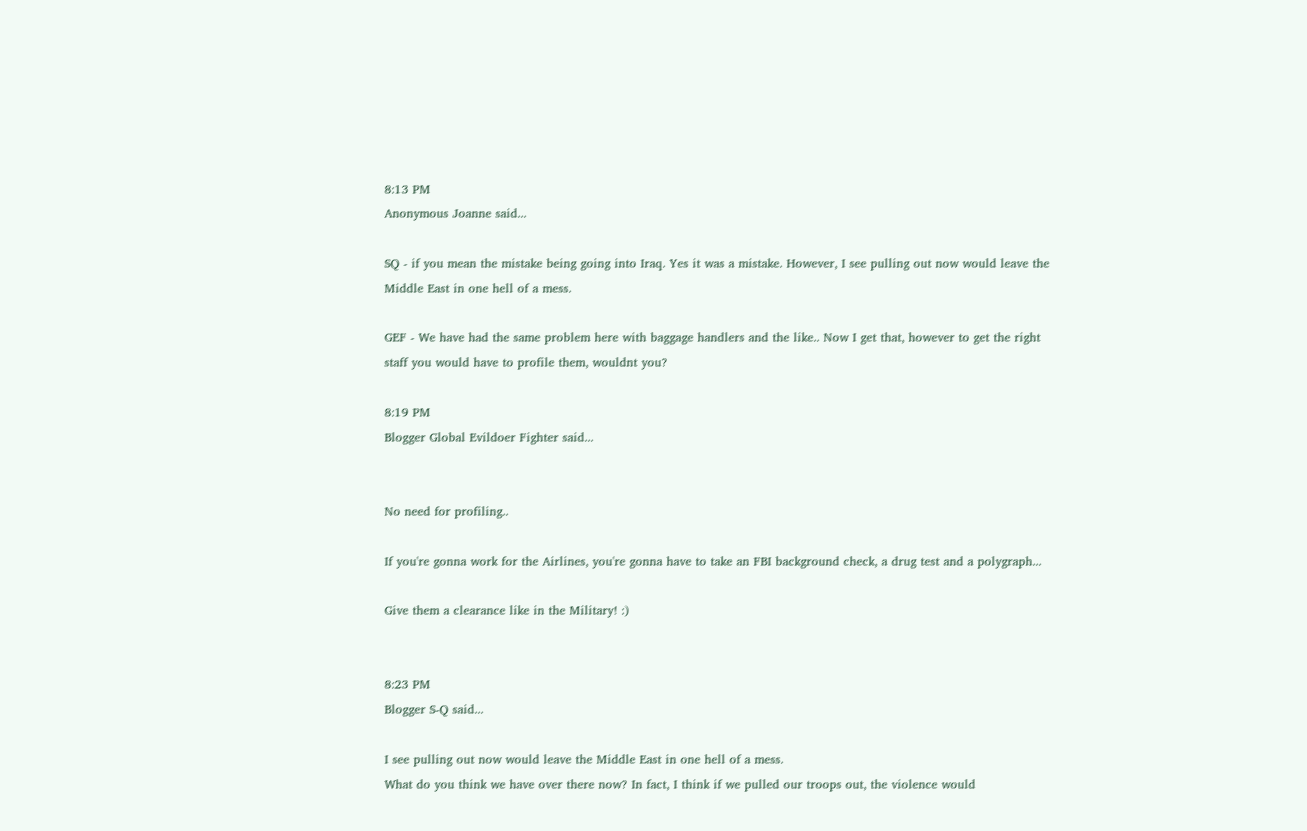8:13 PM
Anonymous Joanne said...

SQ - if you mean the mistake being going into Iraq. Yes it was a mistake. However, I see pulling out now would leave the Middle East in one hell of a mess.

GEF - We have had the same problem here with baggage handlers and the like.. Now I get that, however to get the right staff you would have to profile them, wouldnt you?

8:19 PM
Blogger Global Evildoer Fighter said...


No need for profiling..

If you're gonna work for the Airlines, you're gonna have to take an FBI background check, a drug test and a polygraph...

Give them a clearance like in the Military! :)


8:23 PM
Blogger S-Q said...

I see pulling out now would leave the Middle East in one hell of a mess.
What do you think we have over there now? In fact, I think if we pulled our troops out, the violence would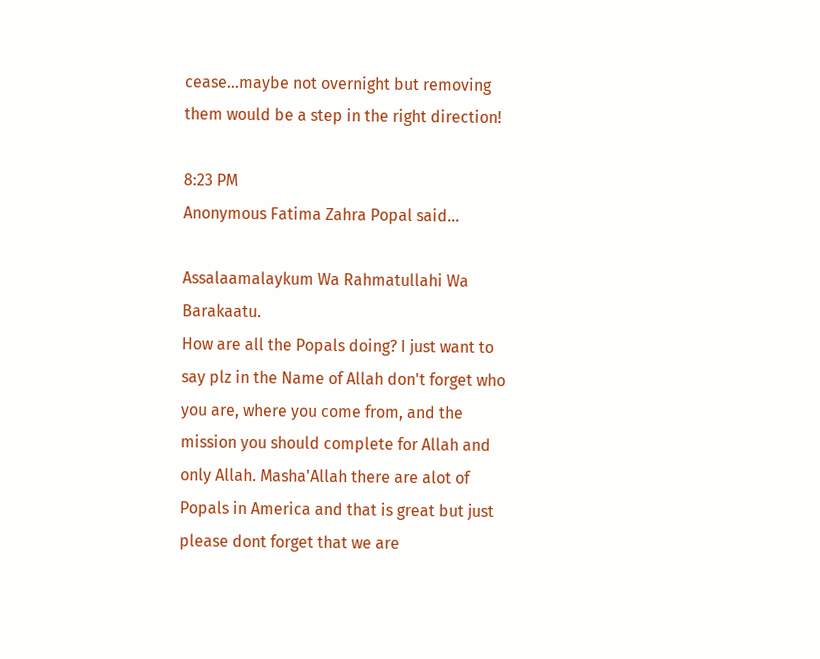cease...maybe not overnight but removing them would be a step in the right direction!

8:23 PM
Anonymous Fatima Zahra Popal said...

Assalaamalaykum Wa Rahmatullahi Wa Barakaatu.
How are all the Popals doing? I just want to say plz in the Name of Allah don't forget who you are, where you come from, and the mission you should complete for Allah and only Allah. Masha'Allah there are alot of Popals in America and that is great but just please dont forget that we are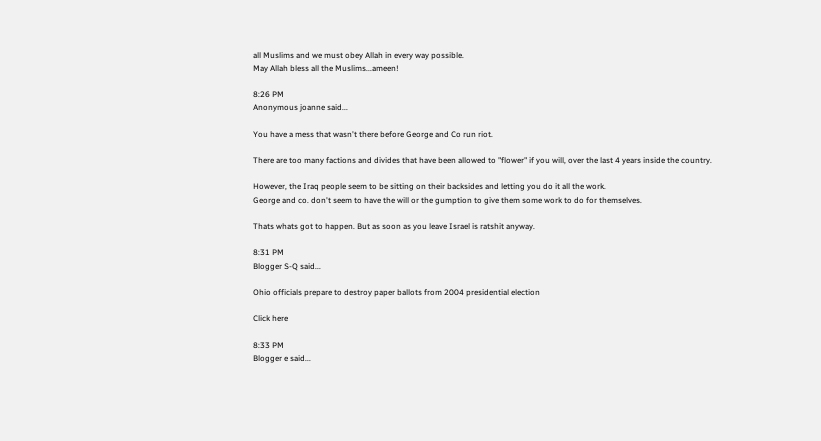all Muslims and we must obey Allah in every way possible.
May Allah bless all the Muslims...ameen!

8:26 PM
Anonymous joanne said...

You have a mess that wasn't there before George and Co run riot.

There are too many factions and divides that have been allowed to "flower" if you will, over the last 4 years inside the country.

However, the Iraq people seem to be sitting on their backsides and letting you do it all the work.
George and co. don't seem to have the will or the gumption to give them some work to do for themselves.

Thats whats got to happen. But as soon as you leave Israel is ratshit anyway.

8:31 PM
Blogger S-Q said...

Ohio officials prepare to destroy paper ballots from 2004 presidential election

Click here

8:33 PM
Blogger e said...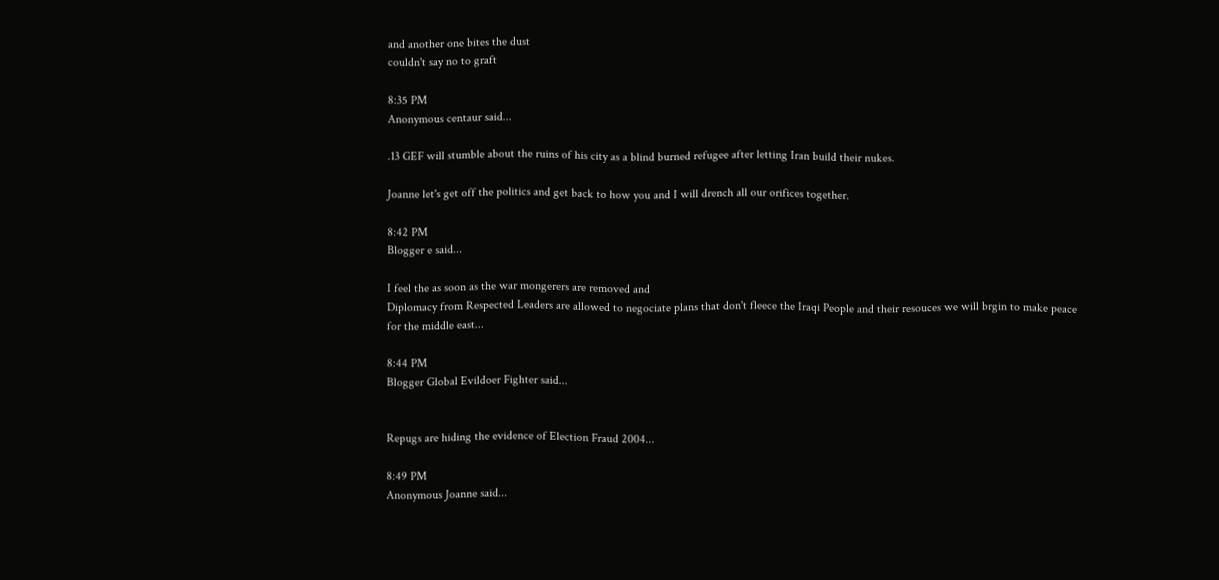and another one bites the dust
couldn't say no to graft

8:35 PM
Anonymous centaur said...

.13 GEF will stumble about the ruins of his city as a blind burned refugee after letting Iran build their nukes.

Joanne let's get off the politics and get back to how you and I will drench all our orifices together.

8:42 PM
Blogger e said...

I feel the as soon as the war mongerers are removed and
Diplomacy from Respected Leaders are allowed to negociate plans that don't fleece the Iraqi People and their resouces we will brgin to make peace
for the middle east...

8:44 PM
Blogger Global Evildoer Fighter said...


Repugs are hiding the evidence of Election Fraud 2004...

8:49 PM
Anonymous Joanne said...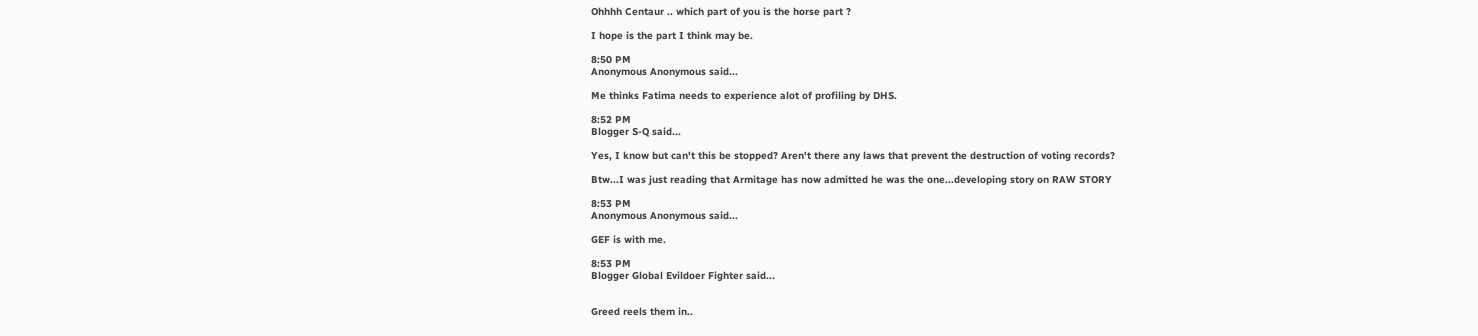Ohhhh Centaur .. which part of you is the horse part ?

I hope is the part I think may be.

8:50 PM
Anonymous Anonymous said...

Me thinks Fatima needs to experience alot of profiling by DHS.

8:52 PM
Blogger S-Q said...

Yes, I know but can't this be stopped? Aren't there any laws that prevent the destruction of voting records?

Btw...I was just reading that Armitage has now admitted he was the one...developing story on RAW STORY

8:53 PM
Anonymous Anonymous said...

GEF is with me.

8:53 PM
Blogger Global Evildoer Fighter said...


Greed reels them in..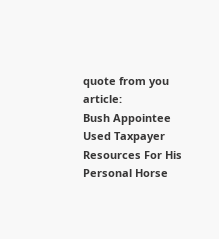quote from you article:
Bush Appointee Used Taxpayer Resources For His Personal Horse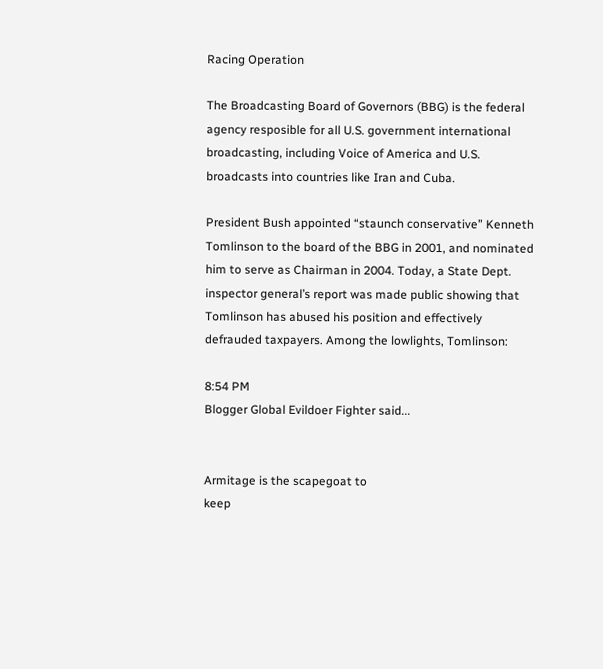Racing Operation

The Broadcasting Board of Governors (BBG) is the federal agency resposible for all U.S. government international broadcasting, including Voice of America and U.S. broadcasts into countries like Iran and Cuba.

President Bush appointed “staunch conservative” Kenneth Tomlinson to the board of the BBG in 2001, and nominated him to serve as Chairman in 2004. Today, a State Dept. inspector general’s report was made public showing that Tomlinson has abused his position and effectively defrauded taxpayers. Among the lowlights, Tomlinson:

8:54 PM
Blogger Global Evildoer Fighter said...


Armitage is the scapegoat to
keep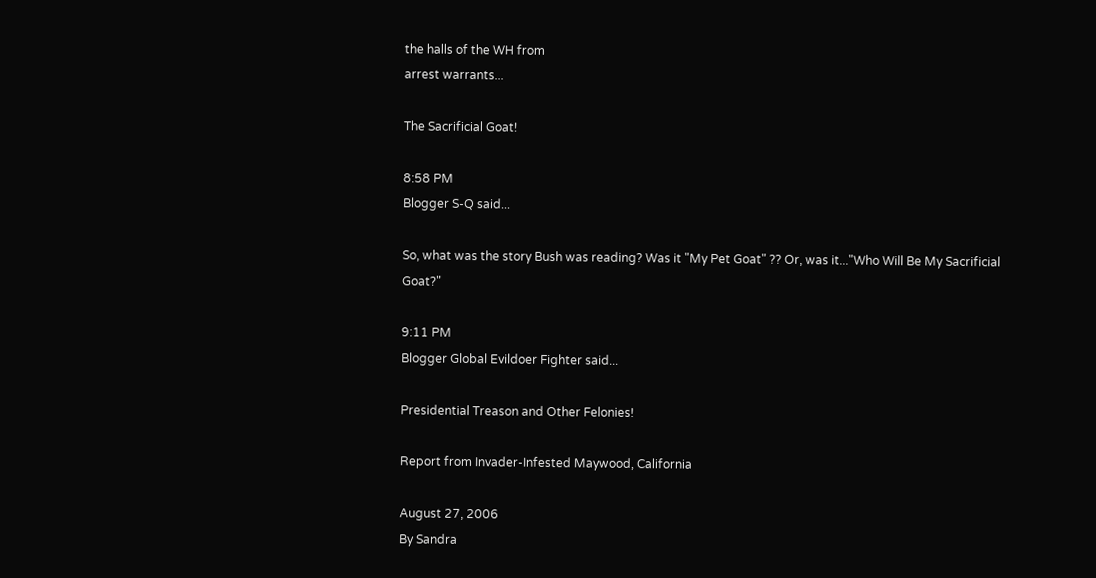the halls of the WH from
arrest warrants...

The Sacrificial Goat!

8:58 PM
Blogger S-Q said...

So, what was the story Bush was reading? Was it "My Pet Goat" ?? Or, was it..."Who Will Be My Sacrificial Goat?"

9:11 PM
Blogger Global Evildoer Fighter said...

Presidential Treason and Other Felonies!

Report from Invader-Infested Maywood, California

August 27, 2006
By Sandra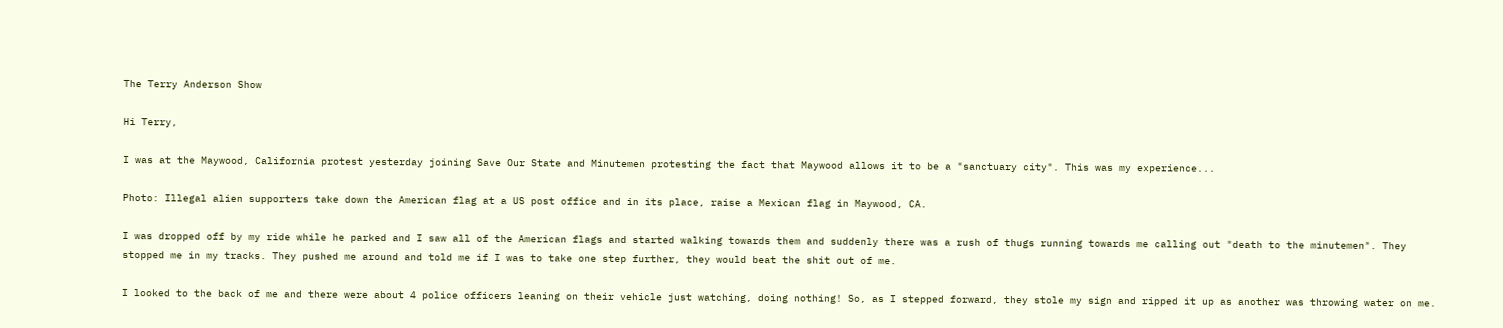The Terry Anderson Show

Hi Terry,

I was at the Maywood, California protest yesterday joining Save Our State and Minutemen protesting the fact that Maywood allows it to be a "sanctuary city". This was my experience...

Photo: Illegal alien supporters take down the American flag at a US post office and in its place, raise a Mexican flag in Maywood, CA.

I was dropped off by my ride while he parked and I saw all of the American flags and started walking towards them and suddenly there was a rush of thugs running towards me calling out "death to the minutemen". They stopped me in my tracks. They pushed me around and told me if I was to take one step further, they would beat the shit out of me.

I looked to the back of me and there were about 4 police officers leaning on their vehicle just watching, doing nothing! So, as I stepped forward, they stole my sign and ripped it up as another was throwing water on me.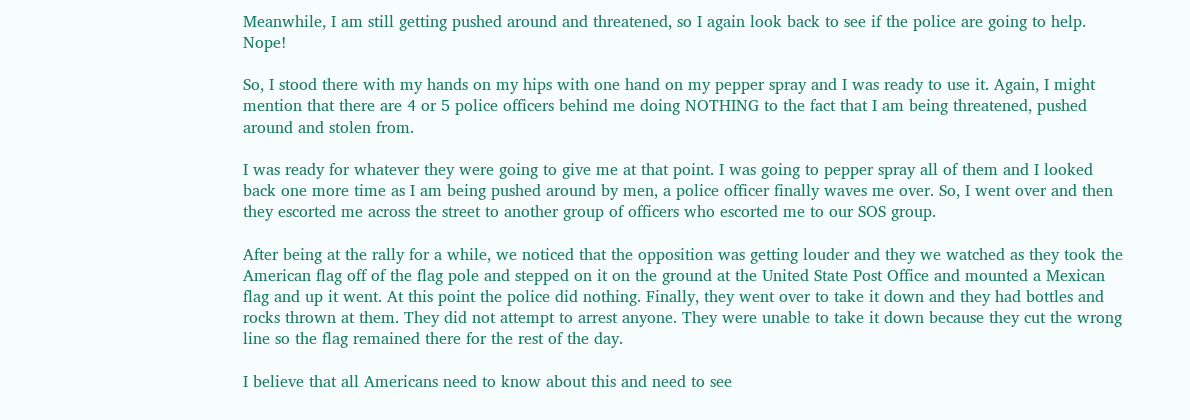Meanwhile, I am still getting pushed around and threatened, so I again look back to see if the police are going to help. Nope!

So, I stood there with my hands on my hips with one hand on my pepper spray and I was ready to use it. Again, I might mention that there are 4 or 5 police officers behind me doing NOTHING to the fact that I am being threatened, pushed around and stolen from.

I was ready for whatever they were going to give me at that point. I was going to pepper spray all of them and I looked back one more time as I am being pushed around by men, a police officer finally waves me over. So, I went over and then they escorted me across the street to another group of officers who escorted me to our SOS group.

After being at the rally for a while, we noticed that the opposition was getting louder and they we watched as they took the American flag off of the flag pole and stepped on it on the ground at the United State Post Office and mounted a Mexican flag and up it went. At this point the police did nothing. Finally, they went over to take it down and they had bottles and rocks thrown at them. They did not attempt to arrest anyone. They were unable to take it down because they cut the wrong line so the flag remained there for the rest of the day.

I believe that all Americans need to know about this and need to see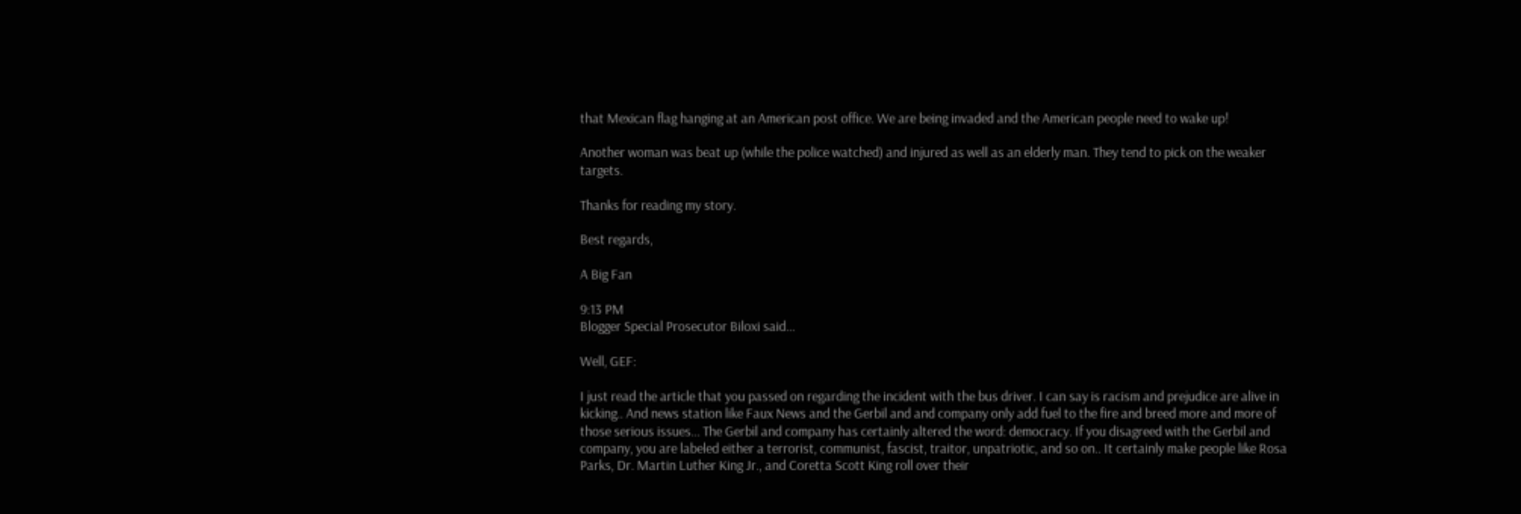that Mexican flag hanging at an American post office. We are being invaded and the American people need to wake up!

Another woman was beat up (while the police watched) and injured as well as an elderly man. They tend to pick on the weaker targets.

Thanks for reading my story.

Best regards,

A Big Fan

9:13 PM
Blogger Special Prosecutor Biloxi said...

Well, GEF:

I just read the article that you passed on regarding the incident with the bus driver. I can say is racism and prejudice are alive in kicking.. And news station like Faux News and the Gerbil and and company only add fuel to the fire and breed more and more of those serious issues... The Gerbil and company has certainly altered the word: democracy. If you disagreed with the Gerbil and company, you are labeled either a terrorist, communist, fascist, traitor, unpatriotic, and so on.. It certainly make people like Rosa Parks, Dr. Martin Luther King Jr., and Coretta Scott King roll over their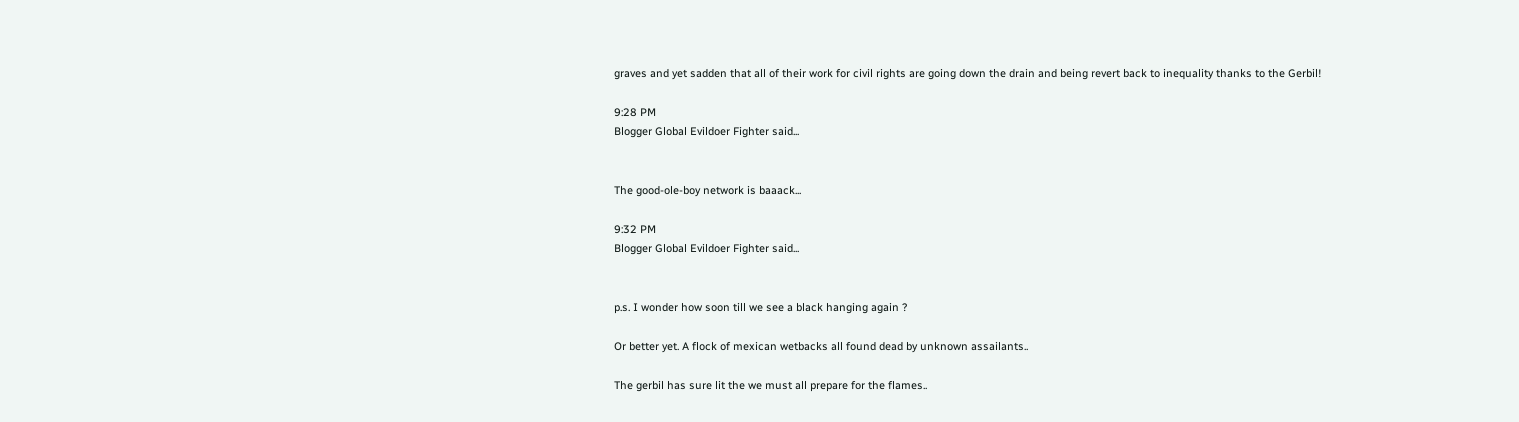graves and yet sadden that all of their work for civil rights are going down the drain and being revert back to inequality thanks to the Gerbil!

9:28 PM
Blogger Global Evildoer Fighter said...


The good-ole-boy network is baaack...

9:32 PM
Blogger Global Evildoer Fighter said...


p.s. I wonder how soon till we see a black hanging again ?

Or better yet. A flock of mexican wetbacks all found dead by unknown assailants..

The gerbil has sure lit the we must all prepare for the flames..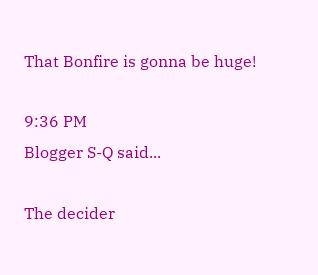That Bonfire is gonna be huge!

9:36 PM
Blogger S-Q said...

The decider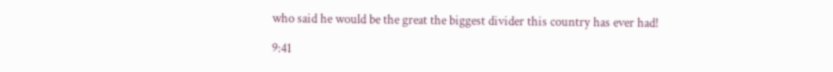who said he would be the great the biggest divider this country has ever had!

9:41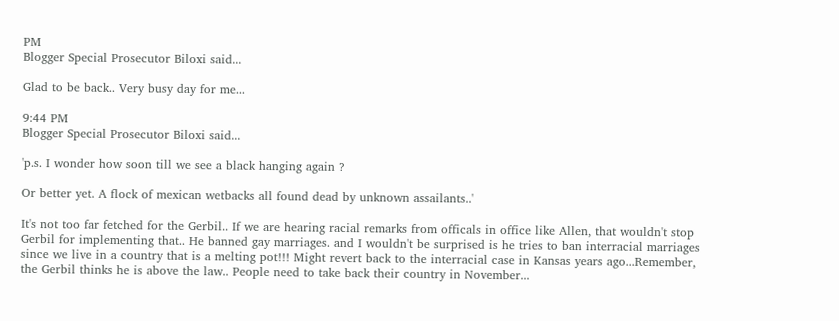PM
Blogger Special Prosecutor Biloxi said...

Glad to be back.. Very busy day for me...

9:44 PM
Blogger Special Prosecutor Biloxi said...

'p.s. I wonder how soon till we see a black hanging again ?

Or better yet. A flock of mexican wetbacks all found dead by unknown assailants..'

It's not too far fetched for the Gerbil.. If we are hearing racial remarks from officals in office like Allen, that wouldn't stop Gerbil for implementing that.. He banned gay marriages. and I wouldn't be surprised is he tries to ban interracial marriages since we live in a country that is a melting pot!!! Might revert back to the interracial case in Kansas years ago...Remember, the Gerbil thinks he is above the law.. People need to take back their country in November...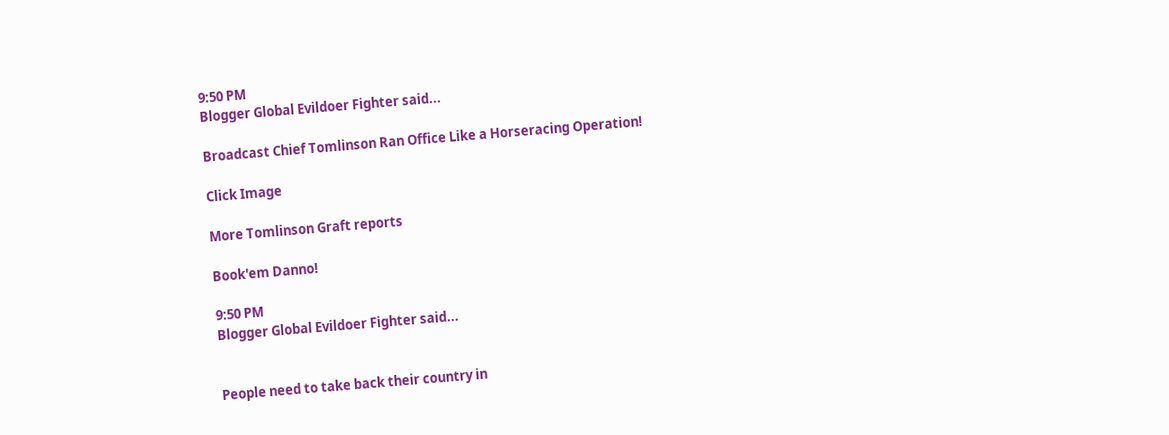9:50 PM
Blogger Global Evildoer Fighter said...

Broadcast Chief Tomlinson Ran Office Like a Horseracing Operation!

Click Image

More Tomlinson Graft reports

Book'em Danno!

9:50 PM
Blogger Global Evildoer Fighter said...


People need to take back their country in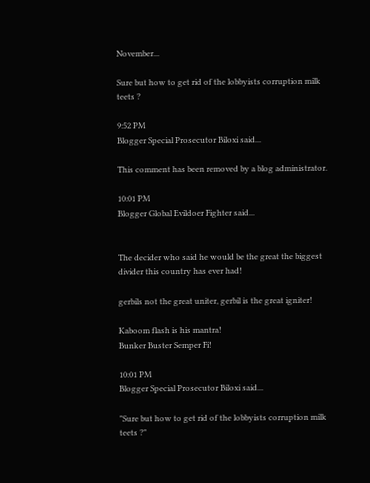November...

Sure but how to get rid of the lobbyists corruption milk teets ?

9:52 PM
Blogger Special Prosecutor Biloxi said...

This comment has been removed by a blog administrator.

10:01 PM
Blogger Global Evildoer Fighter said...


The decider who said he would be the great the biggest divider this country has ever had!

gerbils not the great uniter, gerbil is the great igniter!

Kaboom flash is his mantra!
Bunker Buster Semper Fi!

10:01 PM
Blogger Special Prosecutor Biloxi said...

"Sure but how to get rid of the lobbyists corruption milk teets ?"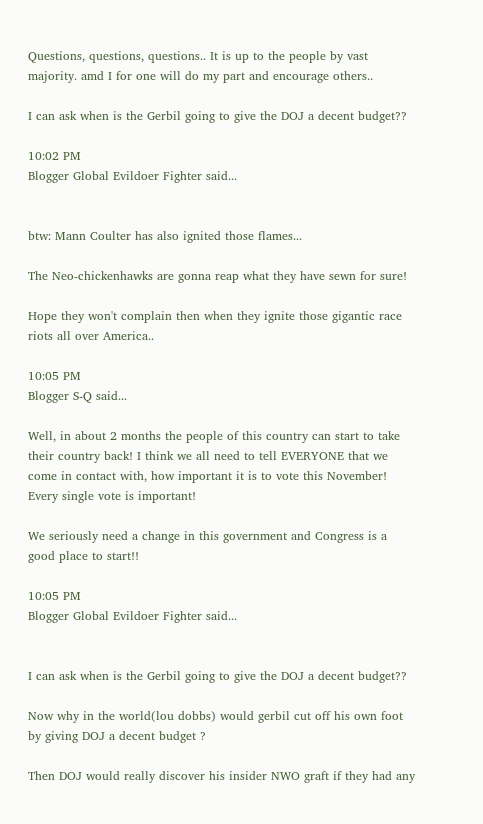Questions, questions, questions.. It is up to the people by vast majority. amd I for one will do my part and encourage others..

I can ask when is the Gerbil going to give the DOJ a decent budget??

10:02 PM
Blogger Global Evildoer Fighter said...


btw: Mann Coulter has also ignited those flames...

The Neo-chickenhawks are gonna reap what they have sewn for sure!

Hope they won't complain then when they ignite those gigantic race riots all over America..

10:05 PM
Blogger S-Q said...

Well, in about 2 months the people of this country can start to take their country back! I think we all need to tell EVERYONE that we come in contact with, how important it is to vote this November! Every single vote is important!

We seriously need a change in this government and Congress is a good place to start!!

10:05 PM
Blogger Global Evildoer Fighter said...


I can ask when is the Gerbil going to give the DOJ a decent budget??

Now why in the world(lou dobbs) would gerbil cut off his own foot by giving DOJ a decent budget ?

Then DOJ would really discover his insider NWO graft if they had any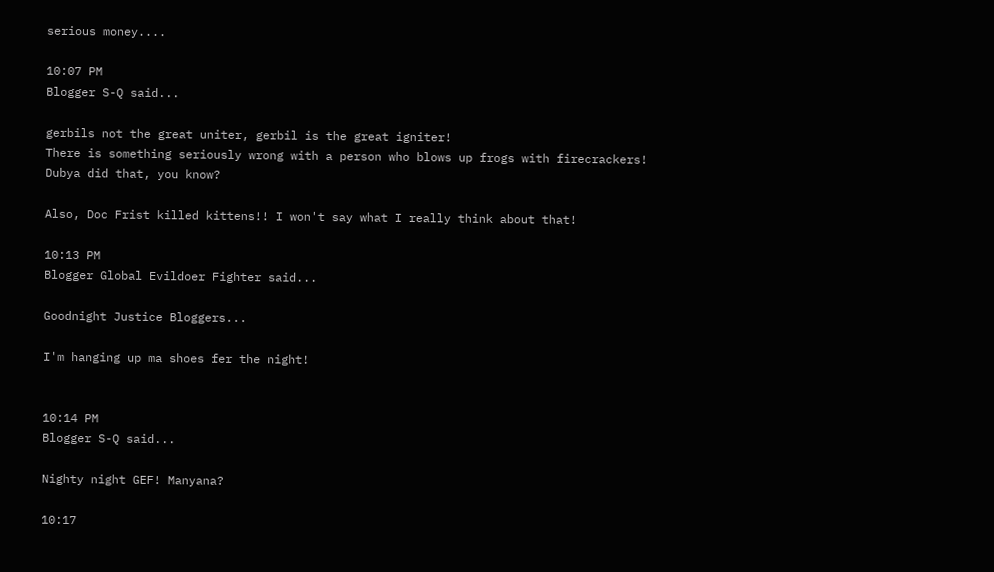serious money....

10:07 PM
Blogger S-Q said...

gerbils not the great uniter, gerbil is the great igniter!
There is something seriously wrong with a person who blows up frogs with firecrackers! Dubya did that, you know?

Also, Doc Frist killed kittens!! I won't say what I really think about that!

10:13 PM
Blogger Global Evildoer Fighter said...

Goodnight Justice Bloggers...

I'm hanging up ma shoes fer the night!


10:14 PM
Blogger S-Q said...

Nighty night GEF! Manyana?

10:17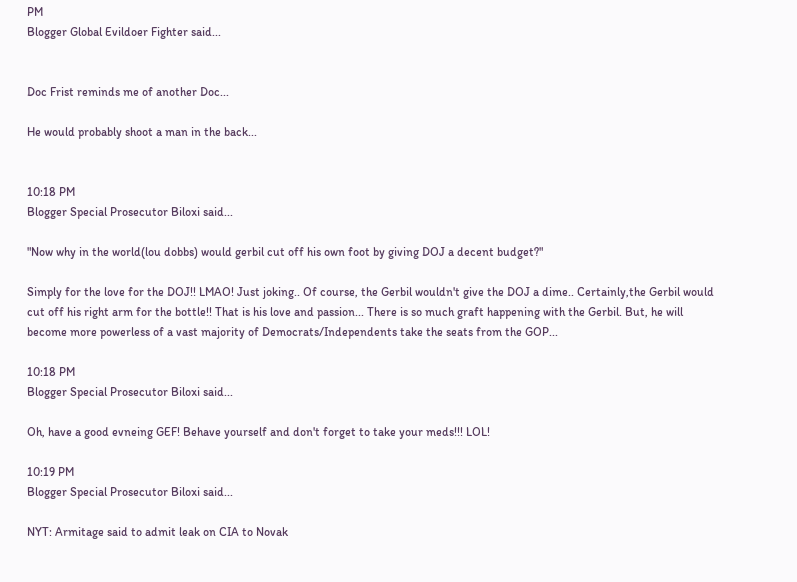PM
Blogger Global Evildoer Fighter said...


Doc Frist reminds me of another Doc...

He would probably shoot a man in the back...


10:18 PM
Blogger Special Prosecutor Biloxi said...

"Now why in the world(lou dobbs) would gerbil cut off his own foot by giving DOJ a decent budget?"

Simply for the love for the DOJ!! LMAO! Just joking.. Of course, the Gerbil wouldn't give the DOJ a dime.. Certainly,the Gerbil would cut off his right arm for the bottle!! That is his love and passion... There is so much graft happening with the Gerbil. But, he will become more powerless of a vast majority of Democrats/Independents take the seats from the GOP...

10:18 PM
Blogger Special Prosecutor Biloxi said...

Oh, have a good evneing GEF! Behave yourself and don't forget to take your meds!!! LOL!

10:19 PM
Blogger Special Prosecutor Biloxi said...

NYT: Armitage said to admit leak on CIA to Novak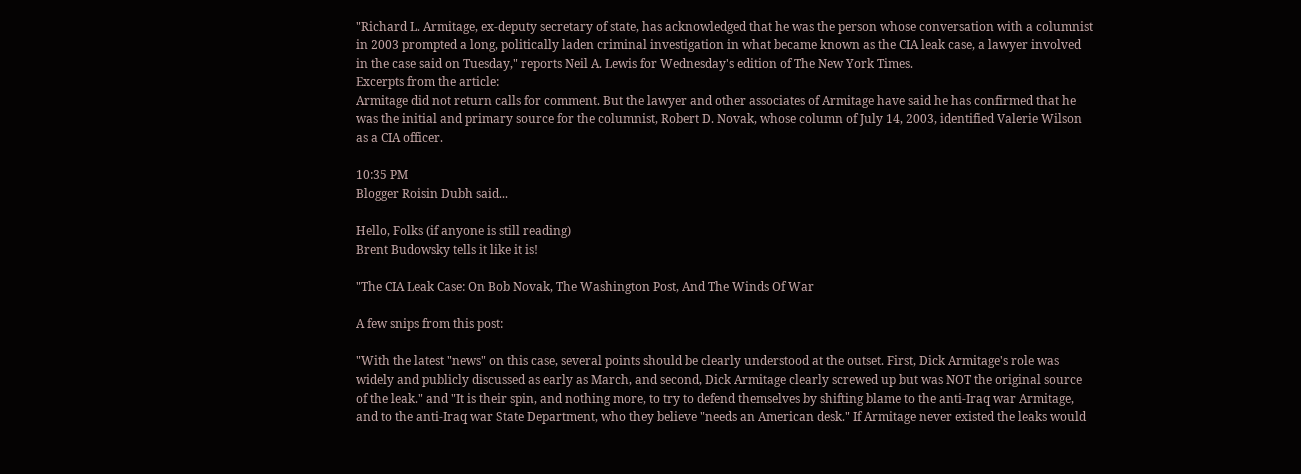"Richard L. Armitage, ex-deputy secretary of state, has acknowledged that he was the person whose conversation with a columnist in 2003 prompted a long, politically laden criminal investigation in what became known as the CIA leak case, a lawyer involved in the case said on Tuesday," reports Neil A. Lewis for Wednesday's edition of The New York Times.
Excerpts from the article:
Armitage did not return calls for comment. But the lawyer and other associates of Armitage have said he has confirmed that he was the initial and primary source for the columnist, Robert D. Novak, whose column of July 14, 2003, identified Valerie Wilson as a CIA officer.

10:35 PM
Blogger Roisin Dubh said...

Hello, Folks (if anyone is still reading)
Brent Budowsky tells it like it is!

"The CIA Leak Case: On Bob Novak, The Washington Post, And The Winds Of War

A few snips from this post:

"With the latest "news" on this case, several points should be clearly understood at the outset. First, Dick Armitage's role was widely and publicly discussed as early as March, and second, Dick Armitage clearly screwed up but was NOT the original source of the leak." and "It is their spin, and nothing more, to try to defend themselves by shifting blame to the anti-Iraq war Armitage, and to the anti-Iraq war State Department, who they believe "needs an American desk." If Armitage never existed the leaks would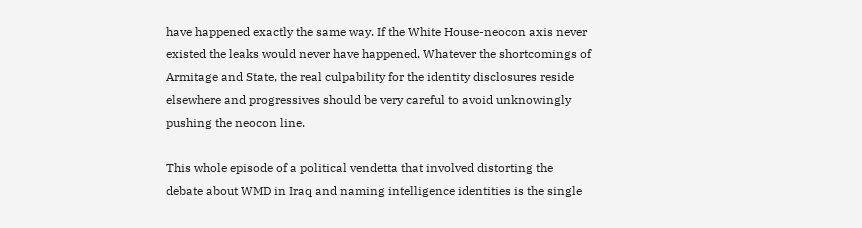have happened exactly the same way. If the White House-neocon axis never existed the leaks would never have happened. Whatever the shortcomings of Armitage and State, the real culpability for the identity disclosures reside elsewhere and progressives should be very careful to avoid unknowingly pushing the neocon line.

This whole episode of a political vendetta that involved distorting the debate about WMD in Iraq and naming intelligence identities is the single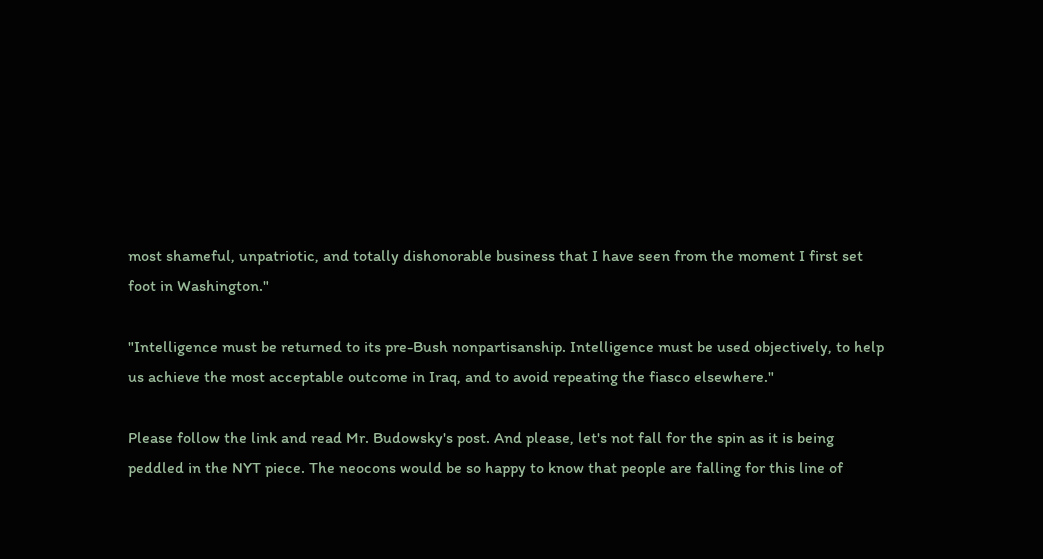most shameful, unpatriotic, and totally dishonorable business that I have seen from the moment I first set foot in Washington."

"Intelligence must be returned to its pre-Bush nonpartisanship. Intelligence must be used objectively, to help us achieve the most acceptable outcome in Iraq, and to avoid repeating the fiasco elsewhere."

Please follow the link and read Mr. Budowsky's post. And please, let's not fall for the spin as it is being peddled in the NYT piece. The neocons would be so happy to know that people are falling for this line of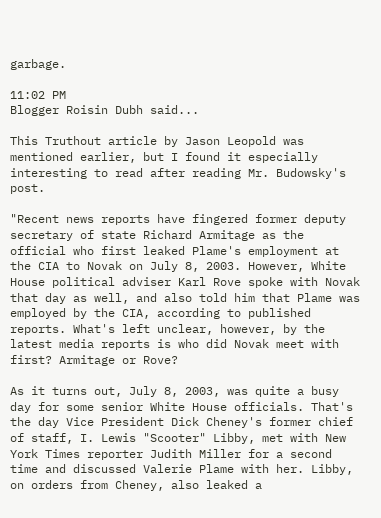garbage.

11:02 PM
Blogger Roisin Dubh said...

This Truthout article by Jason Leopold was mentioned earlier, but I found it especially interesting to read after reading Mr. Budowsky's post.

"Recent news reports have fingered former deputy secretary of state Richard Armitage as the official who first leaked Plame's employment at the CIA to Novak on July 8, 2003. However, White House political adviser Karl Rove spoke with Novak that day as well, and also told him that Plame was employed by the CIA, according to published reports. What's left unclear, however, by the latest media reports is who did Novak meet with first? Armitage or Rove?

As it turns out, July 8, 2003, was quite a busy day for some senior White House officials. That's the day Vice President Dick Cheney's former chief of staff, I. Lewis "Scooter" Libby, met with New York Times reporter Judith Miller for a second time and discussed Valerie Plame with her. Libby, on orders from Cheney, also leaked a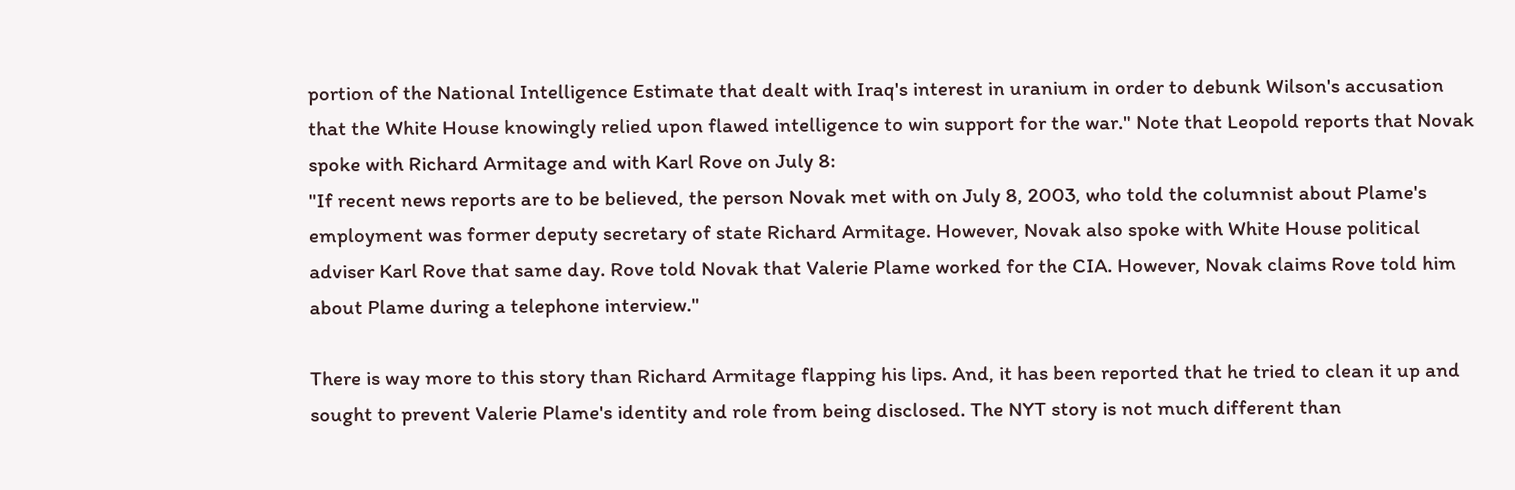portion of the National Intelligence Estimate that dealt with Iraq's interest in uranium in order to debunk Wilson's accusation that the White House knowingly relied upon flawed intelligence to win support for the war." Note that Leopold reports that Novak spoke with Richard Armitage and with Karl Rove on July 8:
"If recent news reports are to be believed, the person Novak met with on July 8, 2003, who told the columnist about Plame's employment was former deputy secretary of state Richard Armitage. However, Novak also spoke with White House political adviser Karl Rove that same day. Rove told Novak that Valerie Plame worked for the CIA. However, Novak claims Rove told him about Plame during a telephone interview."

There is way more to this story than Richard Armitage flapping his lips. And, it has been reported that he tried to clean it up and sought to prevent Valerie Plame's identity and role from being disclosed. The NYT story is not much different than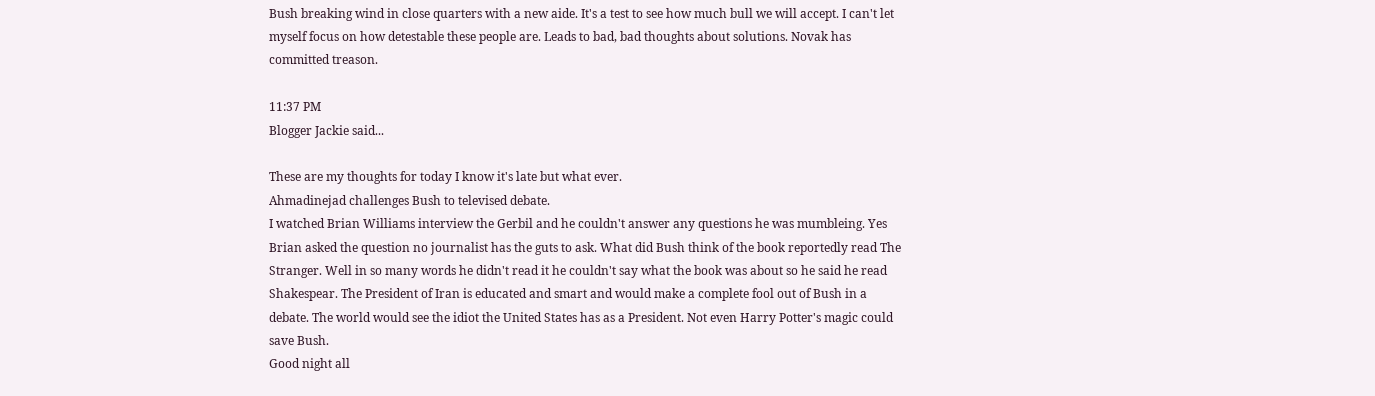Bush breaking wind in close quarters with a new aide. It's a test to see how much bull we will accept. I can't let myself focus on how detestable these people are. Leads to bad, bad thoughts about solutions. Novak has committed treason.

11:37 PM
Blogger Jackie said...

These are my thoughts for today I know it's late but what ever.
Ahmadinejad challenges Bush to televised debate.
I watched Brian Williams interview the Gerbil and he couldn't answer any questions he was mumbleing. Yes Brian asked the question no journalist has the guts to ask. What did Bush think of the book reportedly read The Stranger. Well in so many words he didn't read it he couldn't say what the book was about so he said he read Shakespear. The President of Iran is educated and smart and would make a complete fool out of Bush in a debate. The world would see the idiot the United States has as a President. Not even Harry Potter's magic could save Bush.
Good night all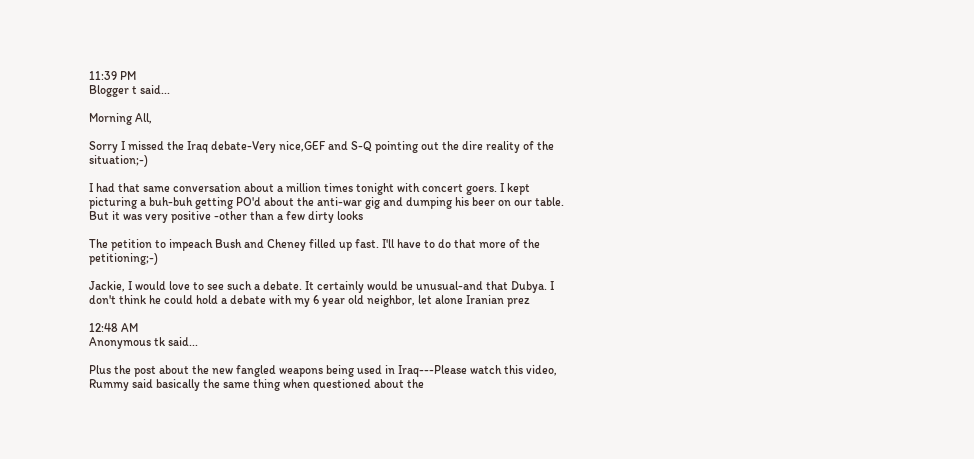11:39 PM
Blogger t said...

Morning All,

Sorry I missed the Iraq debate-Very nice,GEF and S-Q pointing out the dire reality of the situation;-)

I had that same conversation about a million times tonight with concert goers. I kept picturing a buh-buh getting PO'd about the anti-war gig and dumping his beer on our table. But it was very positive -other than a few dirty looks

The petition to impeach Bush and Cheney filled up fast. I'll have to do that more of the petitioning;-)

Jackie, I would love to see such a debate. It certainly would be unusual-and that Dubya. I don't think he could hold a debate with my 6 year old neighbor, let alone Iranian prez

12:48 AM
Anonymous tk said...

Plus the post about the new fangled weapons being used in Iraq---Please watch this video, Rummy said basically the same thing when questioned about the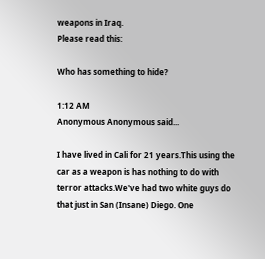weapons in Iraq.
Please read this:

Who has something to hide?

1:12 AM
Anonymous Anonymous said...

I have lived in Cali for 21 years.This using the car as a weapon is has nothing to do with terror attacks.We've had two white guys do that just in San (Insane) Diego. One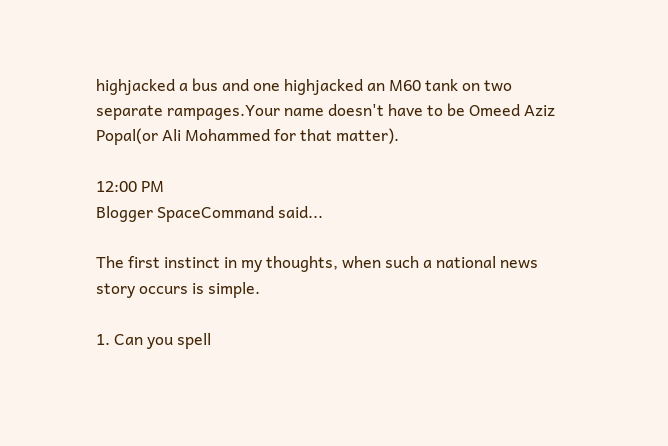highjacked a bus and one highjacked an M60 tank on two separate rampages.Your name doesn't have to be Omeed Aziz Popal(or Ali Mohammed for that matter).

12:00 PM
Blogger SpaceCommand said...

The first instinct in my thoughts, when such a national news story occurs is simple.

1. Can you spell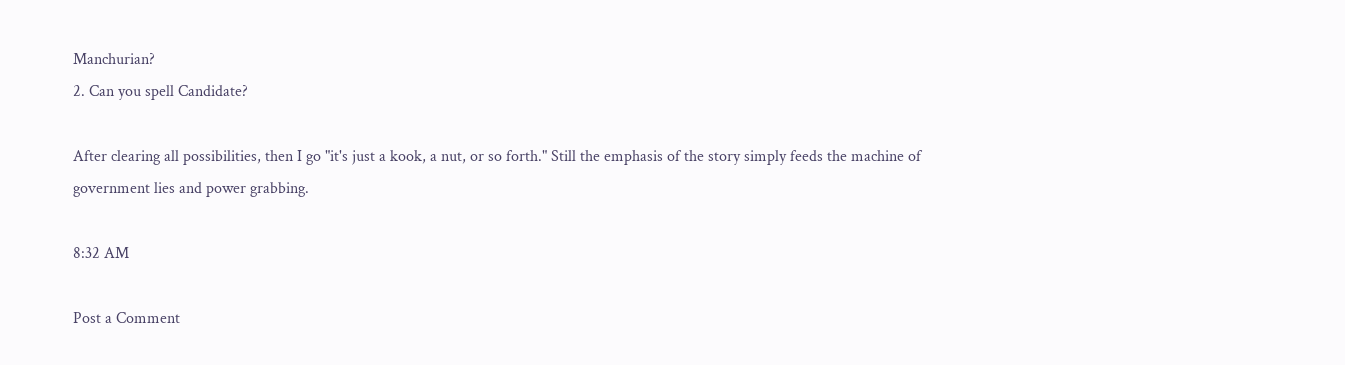Manchurian?
2. Can you spell Candidate?

After clearing all possibilities, then I go "it's just a kook, a nut, or so forth." Still the emphasis of the story simply feeds the machine of government lies and power grabbing.

8:32 AM

Post a Comment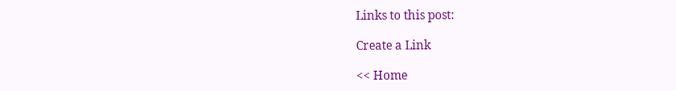Links to this post:

Create a Link

<< Home